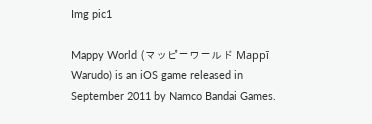Img pic1

Mappy World (マッピーワールド Mappī Warudo) is an iOS game released in September 2011 by Namco Bandai Games.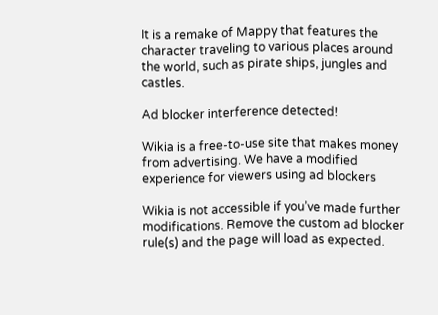It is a remake of Mappy that features the character traveling to various places around the world, such as pirate ships, jungles and castles.

Ad blocker interference detected!

Wikia is a free-to-use site that makes money from advertising. We have a modified experience for viewers using ad blockers

Wikia is not accessible if you’ve made further modifications. Remove the custom ad blocker rule(s) and the page will load as expected.